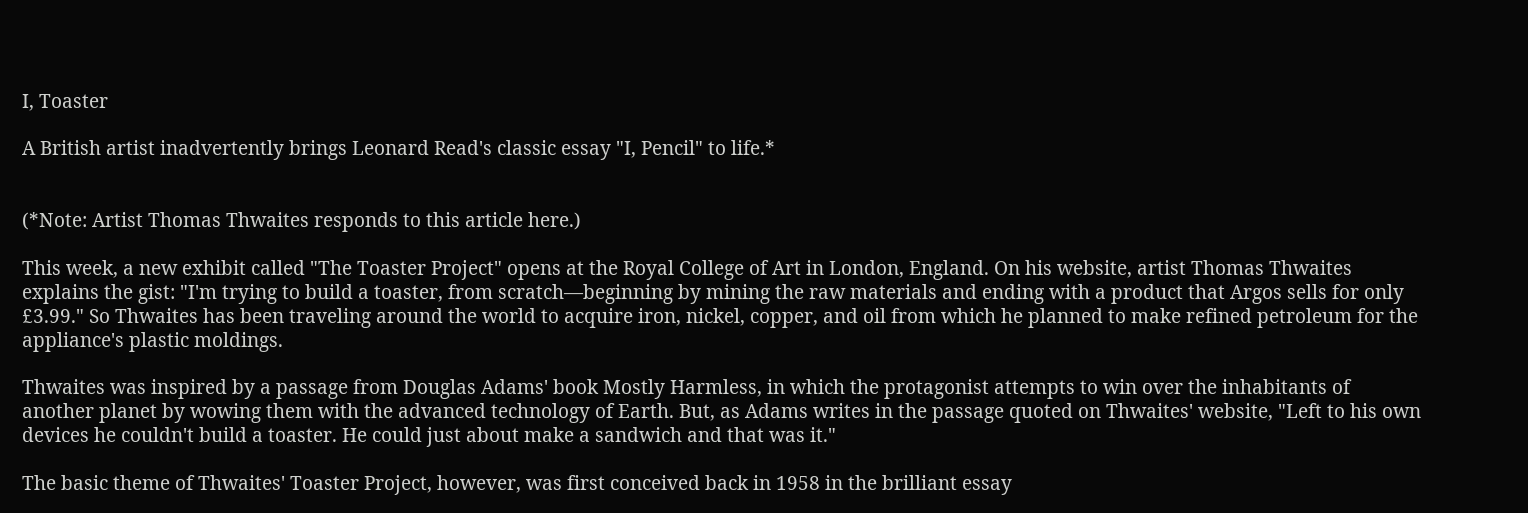I, Toaster

A British artist inadvertently brings Leonard Read's classic essay "I, Pencil" to life.*


(*Note: Artist Thomas Thwaites responds to this article here.)

This week, a new exhibit called "The Toaster Project" opens at the Royal College of Art in London, England. On his website, artist Thomas Thwaites explains the gist: "I'm trying to build a toaster, from scratch—beginning by mining the raw materials and ending with a product that Argos sells for only £3.99." So Thwaites has been traveling around the world to acquire iron, nickel, copper, and oil from which he planned to make refined petroleum for the appliance's plastic moldings.

Thwaites was inspired by a passage from Douglas Adams' book Mostly Harmless, in which the protagonist attempts to win over the inhabitants of another planet by wowing them with the advanced technology of Earth. But, as Adams writes in the passage quoted on Thwaites' website, "Left to his own devices he couldn't build a toaster. He could just about make a sandwich and that was it."

The basic theme of Thwaites' Toaster Project, however, was first conceived back in 1958 in the brilliant essay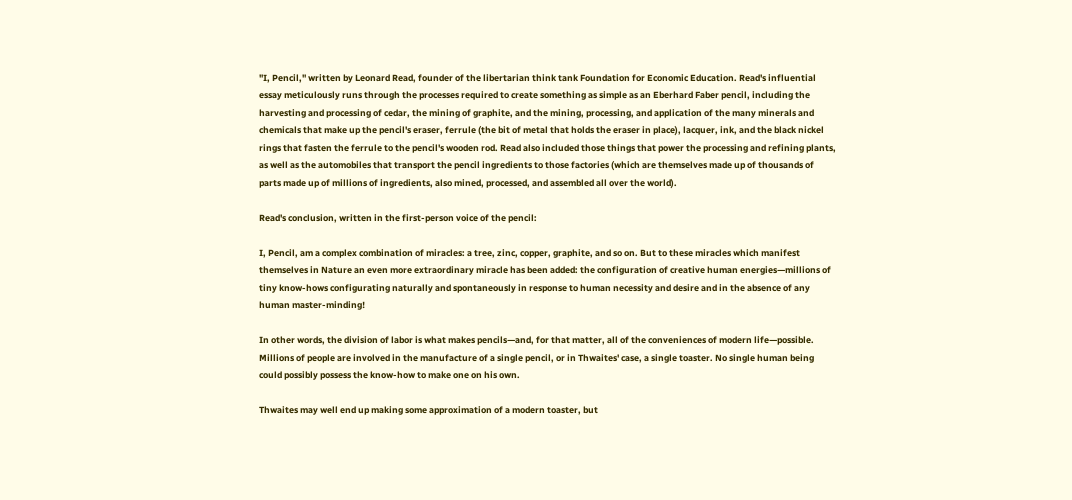"I, Pencil," written by Leonard Read, founder of the libertarian think tank Foundation for Economic Education. Read's influential essay meticulously runs through the processes required to create something as simple as an Eberhard Faber pencil, including the harvesting and processing of cedar, the mining of graphite, and the mining, processing, and application of the many minerals and chemicals that make up the pencil's eraser, ferrule (the bit of metal that holds the eraser in place), lacquer, ink, and the black nickel rings that fasten the ferrule to the pencil's wooden rod. Read also included those things that power the processing and refining plants, as well as the automobiles that transport the pencil ingredients to those factories (which are themselves made up of thousands of parts made up of millions of ingredients, also mined, processed, and assembled all over the world).

Read's conclusion, written in the first-person voice of the pencil:

I, Pencil, am a complex combination of miracles: a tree, zinc, copper, graphite, and so on. But to these miracles which manifest themselves in Nature an even more extraordinary miracle has been added: the configuration of creative human energies—millions of tiny know-hows configurating naturally and spontaneously in response to human necessity and desire and in the absence of any human master-minding!

In other words, the division of labor is what makes pencils—and, for that matter, all of the conveniences of modern life—possible. Millions of people are involved in the manufacture of a single pencil, or in Thwaites' case, a single toaster. No single human being could possibly possess the know-how to make one on his own.

Thwaites may well end up making some approximation of a modern toaster, but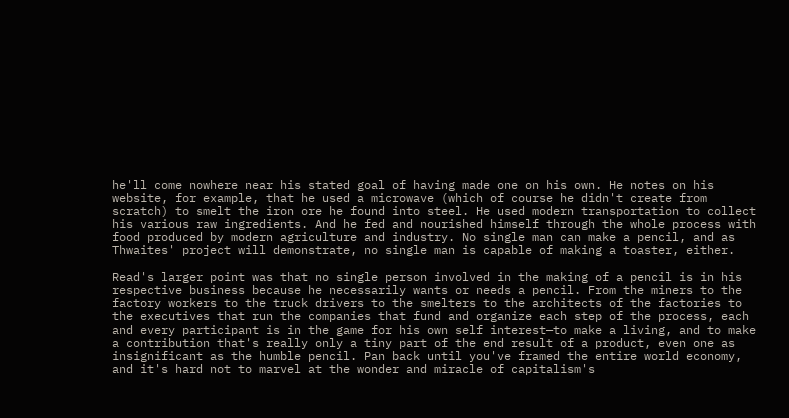he'll come nowhere near his stated goal of having made one on his own. He notes on his website, for example, that he used a microwave (which of course he didn't create from scratch) to smelt the iron ore he found into steel. He used modern transportation to collect his various raw ingredients. And he fed and nourished himself through the whole process with food produced by modern agriculture and industry. No single man can make a pencil, and as Thwaites' project will demonstrate, no single man is capable of making a toaster, either.

Read's larger point was that no single person involved in the making of a pencil is in his respective business because he necessarily wants or needs a pencil. From the miners to the factory workers to the truck drivers to the smelters to the architects of the factories to the executives that run the companies that fund and organize each step of the process, each and every participant is in the game for his own self interest—to make a living, and to make a contribution that's really only a tiny part of the end result of a product, even one as insignificant as the humble pencil. Pan back until you've framed the entire world economy, and it's hard not to marvel at the wonder and miracle of capitalism's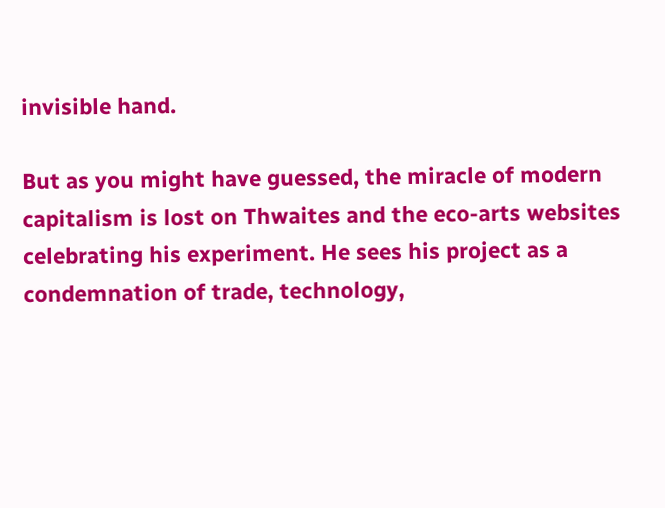invisible hand.

But as you might have guessed, the miracle of modern capitalism is lost on Thwaites and the eco-arts websites celebrating his experiment. He sees his project as a condemnation of trade, technology,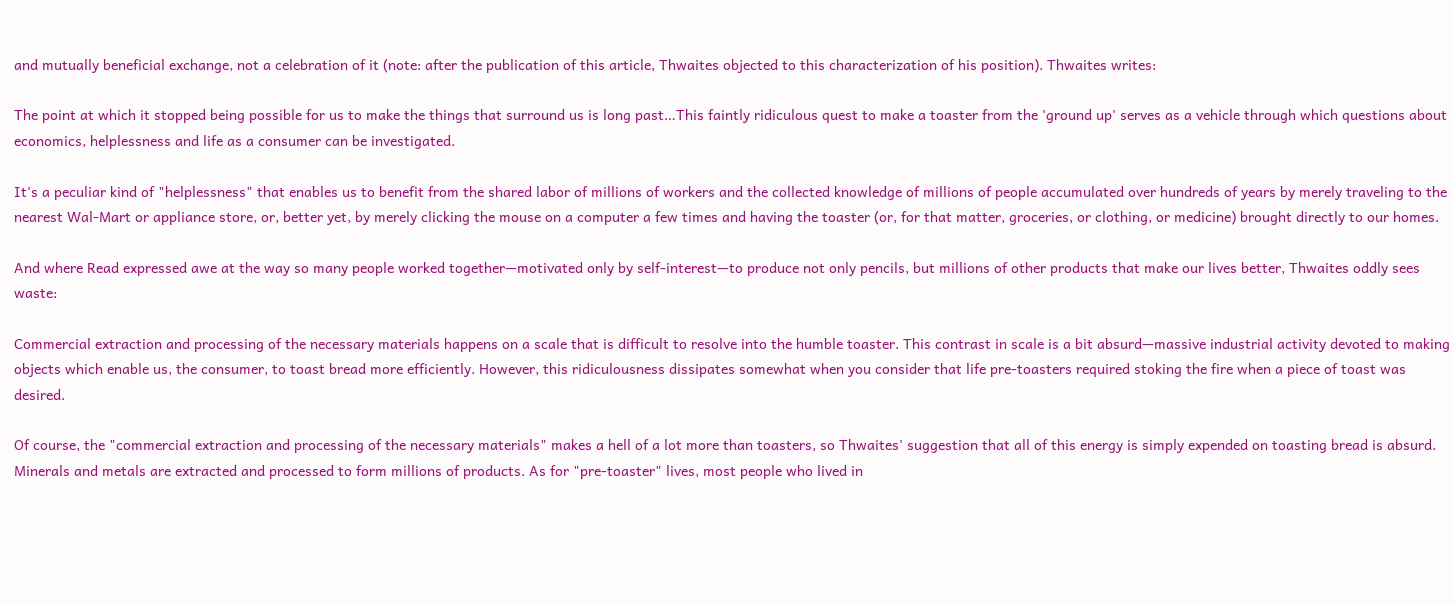and mutually beneficial exchange, not a celebration of it (note: after the publication of this article, Thwaites objected to this characterization of his position). Thwaites writes:

The point at which it stopped being possible for us to make the things that surround us is long past…This faintly ridiculous quest to make a toaster from the 'ground up' serves as a vehicle through which questions about economics, helplessness and life as a consumer can be investigated.

It's a peculiar kind of "helplessness" that enables us to benefit from the shared labor of millions of workers and the collected knowledge of millions of people accumulated over hundreds of years by merely traveling to the nearest Wal-Mart or appliance store, or, better yet, by merely clicking the mouse on a computer a few times and having the toaster (or, for that matter, groceries, or clothing, or medicine) brought directly to our homes.

And where Read expressed awe at the way so many people worked together—motivated only by self-interest—to produce not only pencils, but millions of other products that make our lives better, Thwaites oddly sees waste:

Commercial extraction and processing of the necessary materials happens on a scale that is difficult to resolve into the humble toaster. This contrast in scale is a bit absurd—massive industrial activity devoted to making objects which enable us, the consumer, to toast bread more efficiently. However, this ridiculousness dissipates somewhat when you consider that life pre-toasters required stoking the fire when a piece of toast was desired.

Of course, the "commercial extraction and processing of the necessary materials" makes a hell of a lot more than toasters, so Thwaites' suggestion that all of this energy is simply expended on toasting bread is absurd. Minerals and metals are extracted and processed to form millions of products. As for "pre-toaster" lives, most people who lived in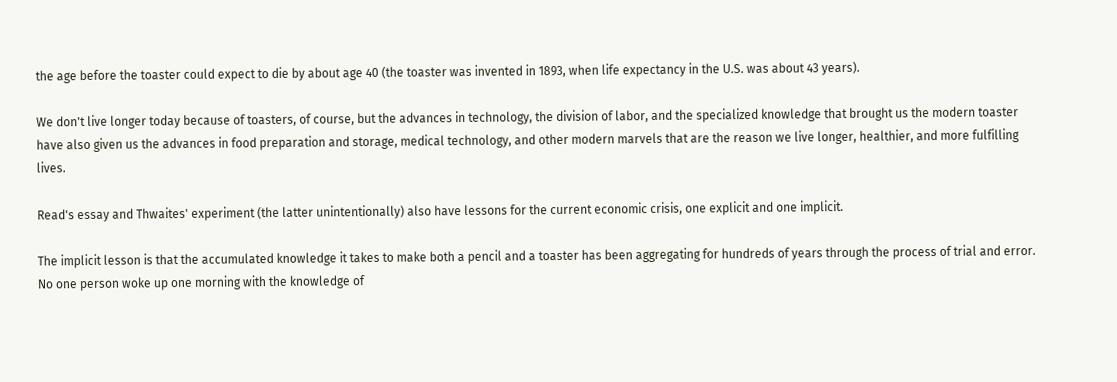the age before the toaster could expect to die by about age 40 (the toaster was invented in 1893, when life expectancy in the U.S. was about 43 years).

We don't live longer today because of toasters, of course, but the advances in technology, the division of labor, and the specialized knowledge that brought us the modern toaster have also given us the advances in food preparation and storage, medical technology, and other modern marvels that are the reason we live longer, healthier, and more fulfilling lives.

Read's essay and Thwaites' experiment (the latter unintentionally) also have lessons for the current economic crisis, one explicit and one implicit.

The implicit lesson is that the accumulated knowledge it takes to make both a pencil and a toaster has been aggregating for hundreds of years through the process of trial and error. No one person woke up one morning with the knowledge of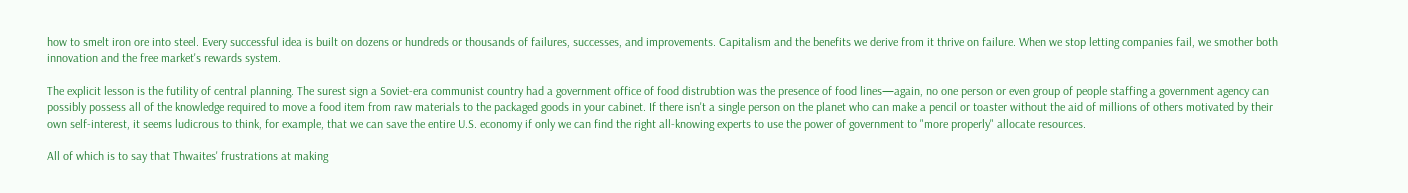how to smelt iron ore into steel. Every successful idea is built on dozens or hundreds or thousands of failures, successes, and improvements. Capitalism and the benefits we derive from it thrive on failure. When we stop letting companies fail, we smother both innovation and the free market's rewards system.

The explicit lesson is the futility of central planning. The surest sign a Soviet-era communist country had a government office of food distrubtion was the presence of food lines—again, no one person or even group of people staffing a government agency can possibly possess all of the knowledge required to move a food item from raw materials to the packaged goods in your cabinet. If there isn't a single person on the planet who can make a pencil or toaster without the aid of millions of others motivated by their own self-interest, it seems ludicrous to think, for example, that we can save the entire U.S. economy if only we can find the right all-knowing experts to use the power of government to "more properly" allocate resources.

All of which is to say that Thwaites' frustrations at making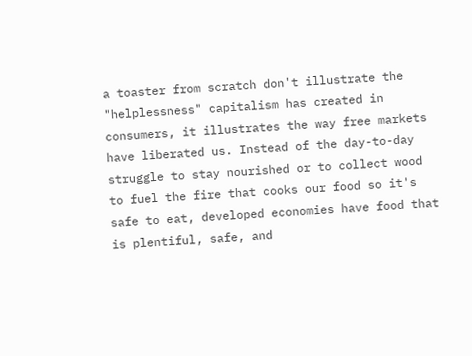a toaster from scratch don't illustrate the "helplessness" capitalism has created in consumers, it illustrates the way free markets have liberated us. Instead of the day-to-day struggle to stay nourished or to collect wood to fuel the fire that cooks our food so it's safe to eat, developed economies have food that is plentiful, safe, and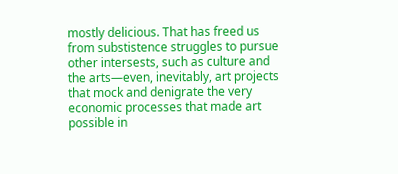mostly delicious. That has freed us from substistence struggles to pursue other intersests, such as culture and the arts—even, inevitably, art projects that mock and denigrate the very economic processes that made art possible in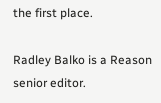the first place.

Radley Balko is a Reason senior editor.